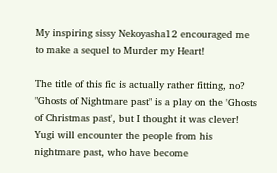My inspiring sissy Nekoyasha12 encouraged me to make a sequel to Murder my Heart!

The title of this fic is actually rather fitting, no? "Ghosts of Nightmare past" is a play on the 'Ghosts of Christmas past', but I thought it was clever! Yugi will encounter the people from his nightmare past, who have become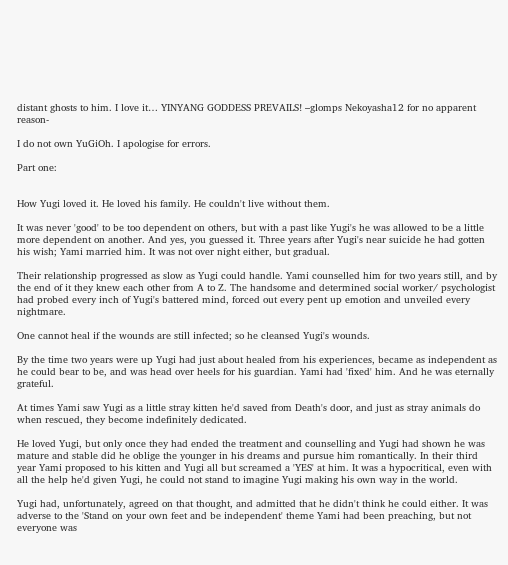distant ghosts to him. I love it… YINYANG GODDESS PREVAILS! –glomps Nekoyasha12 for no apparent reason-

I do not own YuGiOh. I apologise for errors.

Part one:


How Yugi loved it. He loved his family. He couldn't live without them.

It was never 'good' to be too dependent on others, but with a past like Yugi's he was allowed to be a little more dependent on another. And yes, you guessed it. Three years after Yugi's near suicide he had gotten his wish; Yami married him. It was not over night either, but gradual.

Their relationship progressed as slow as Yugi could handle. Yami counselled him for two years still, and by the end of it they knew each other from A to Z. The handsome and determined social worker/ psychologist had probed every inch of Yugi's battered mind, forced out every pent up emotion and unveiled every nightmare.

One cannot heal if the wounds are still infected; so he cleansed Yugi's wounds.

By the time two years were up Yugi had just about healed from his experiences, became as independent as he could bear to be, and was head over heels for his guardian. Yami had 'fixed' him. And he was eternally grateful.

At times Yami saw Yugi as a little stray kitten he'd saved from Death's door, and just as stray animals do when rescued, they become indefinitely dedicated.

He loved Yugi, but only once they had ended the treatment and counselling and Yugi had shown he was mature and stable did he oblige the younger in his dreams and pursue him romantically. In their third year Yami proposed to his kitten and Yugi all but screamed a 'YES' at him. It was a hypocritical, even with all the help he'd given Yugi, he could not stand to imagine Yugi making his own way in the world.

Yugi had, unfortunately, agreed on that thought, and admitted that he didn't think he could either. It was adverse to the 'Stand on your own feet and be independent' theme Yami had been preaching, but not everyone was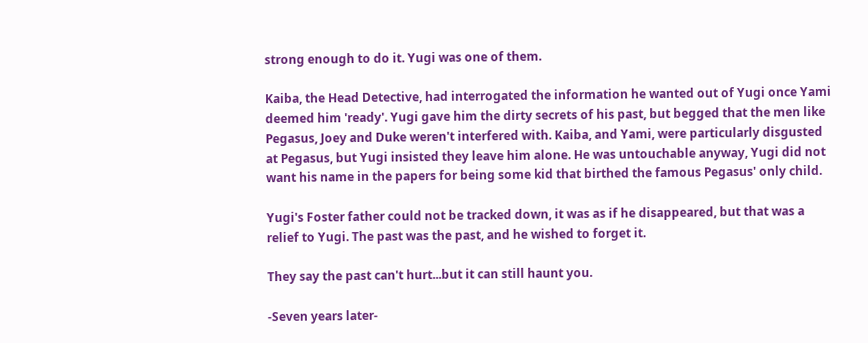strong enough to do it. Yugi was one of them.

Kaiba, the Head Detective, had interrogated the information he wanted out of Yugi once Yami deemed him 'ready'. Yugi gave him the dirty secrets of his past, but begged that the men like Pegasus, Joey and Duke weren't interfered with. Kaiba, and Yami, were particularly disgusted at Pegasus, but Yugi insisted they leave him alone. He was untouchable anyway, Yugi did not want his name in the papers for being some kid that birthed the famous Pegasus' only child.

Yugi's Foster father could not be tracked down, it was as if he disappeared, but that was a relief to Yugi. The past was the past, and he wished to forget it.

They say the past can't hurt...but it can still haunt you.

-Seven years later-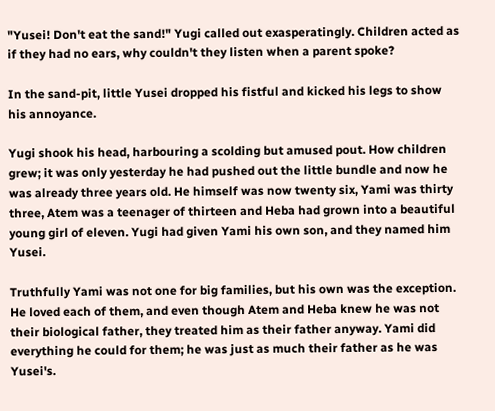"Yusei! Don't eat the sand!" Yugi called out exasperatingly. Children acted as if they had no ears, why couldn't they listen when a parent spoke?

In the sand-pit, little Yusei dropped his fistful and kicked his legs to show his annoyance.

Yugi shook his head, harbouring a scolding but amused pout. How children grew; it was only yesterday he had pushed out the little bundle and now he was already three years old. He himself was now twenty six, Yami was thirty three, Atem was a teenager of thirteen and Heba had grown into a beautiful young girl of eleven. Yugi had given Yami his own son, and they named him Yusei.

Truthfully Yami was not one for big families, but his own was the exception. He loved each of them, and even though Atem and Heba knew he was not their biological father, they treated him as their father anyway. Yami did everything he could for them; he was just as much their father as he was Yusei's.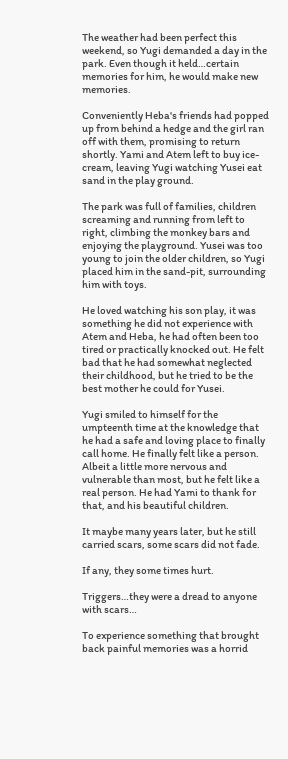The weather had been perfect this weekend, so Yugi demanded a day in the park. Even though it held…certain memories for him, he would make new memories.

Conveniently Heba's friends had popped up from behind a hedge and the girl ran off with them, promising to return shortly. Yami and Atem left to buy ice-cream, leaving Yugi watching Yusei eat sand in the play ground.

The park was full of families, children screaming and running from left to right, climbing the monkey bars and enjoying the playground. Yusei was too young to join the older children, so Yugi placed him in the sand-pit, surrounding him with toys.

He loved watching his son play, it was something he did not experience with Atem and Heba, he had often been too tired or practically knocked out. He felt bad that he had somewhat neglected their childhood, but he tried to be the best mother he could for Yusei.

Yugi smiled to himself for the umpteenth time at the knowledge that he had a safe and loving place to finally call home. He finally felt like a person. Albeit a little more nervous and vulnerable than most, but he felt like a real person. He had Yami to thank for that, and his beautiful children.

It maybe many years later, but he still carried scars, some scars did not fade.

If any, they some times hurt.

Triggers…they were a dread to anyone with scars…

To experience something that brought back painful memories was a horrid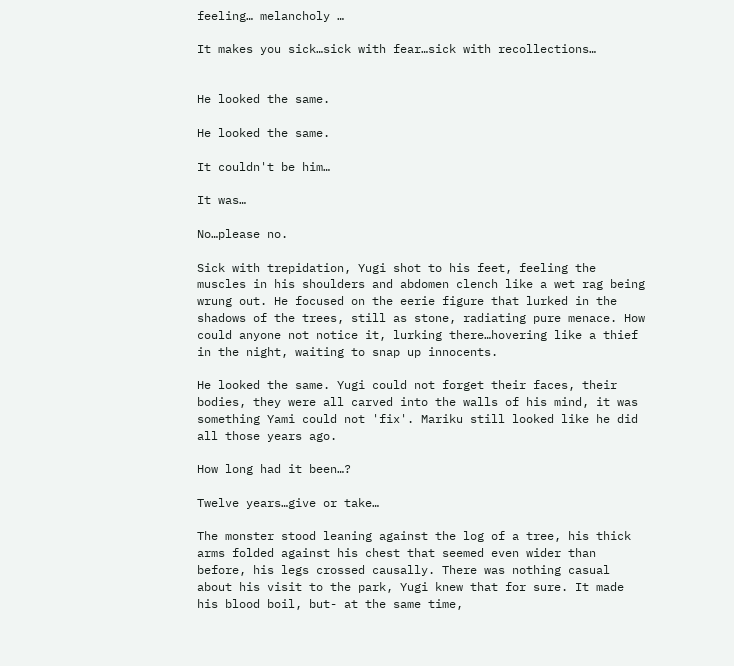feeling… melancholy …

It makes you sick…sick with fear…sick with recollections…


He looked the same.

He looked the same.

It couldn't be him…

It was…

No…please no.

Sick with trepidation, Yugi shot to his feet, feeling the muscles in his shoulders and abdomen clench like a wet rag being wrung out. He focused on the eerie figure that lurked in the shadows of the trees, still as stone, radiating pure menace. How could anyone not notice it, lurking there…hovering like a thief in the night, waiting to snap up innocents.

He looked the same. Yugi could not forget their faces, their bodies, they were all carved into the walls of his mind, it was something Yami could not 'fix'. Mariku still looked like he did all those years ago.

How long had it been…?

Twelve years…give or take…

The monster stood leaning against the log of a tree, his thick arms folded against his chest that seemed even wider than before, his legs crossed causally. There was nothing casual about his visit to the park, Yugi knew that for sure. It made his blood boil, but- at the same time,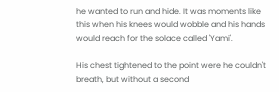he wanted to run and hide. It was moments like this when his knees would wobble and his hands would reach for the solace called 'Yami'.

His chest tightened to the point were he couldn't breath, but without a second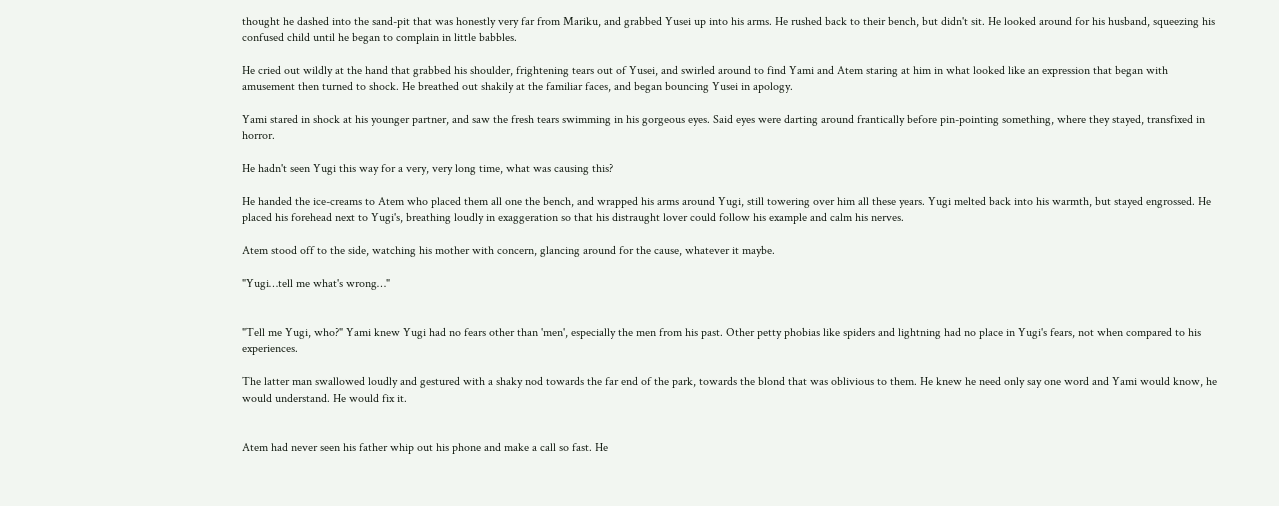thought he dashed into the sand-pit that was honestly very far from Mariku, and grabbed Yusei up into his arms. He rushed back to their bench, but didn't sit. He looked around for his husband, squeezing his confused child until he began to complain in little babbles.

He cried out wildly at the hand that grabbed his shoulder, frightening tears out of Yusei, and swirled around to find Yami and Atem staring at him in what looked like an expression that began with amusement then turned to shock. He breathed out shakily at the familiar faces, and began bouncing Yusei in apology.

Yami stared in shock at his younger partner, and saw the fresh tears swimming in his gorgeous eyes. Said eyes were darting around frantically before pin-pointing something, where they stayed, transfixed in horror.

He hadn't seen Yugi this way for a very, very long time, what was causing this?

He handed the ice-creams to Atem who placed them all one the bench, and wrapped his arms around Yugi, still towering over him all these years. Yugi melted back into his warmth, but stayed engrossed. He placed his forehead next to Yugi's, breathing loudly in exaggeration so that his distraught lover could follow his example and calm his nerves.

Atem stood off to the side, watching his mother with concern, glancing around for the cause, whatever it maybe.

"Yugi…tell me what's wrong…"


"Tell me Yugi, who?" Yami knew Yugi had no fears other than 'men', especially the men from his past. Other petty phobias like spiders and lightning had no place in Yugi's fears, not when compared to his experiences.

The latter man swallowed loudly and gestured with a shaky nod towards the far end of the park, towards the blond that was oblivious to them. He knew he need only say one word and Yami would know, he would understand. He would fix it.


Atem had never seen his father whip out his phone and make a call so fast. He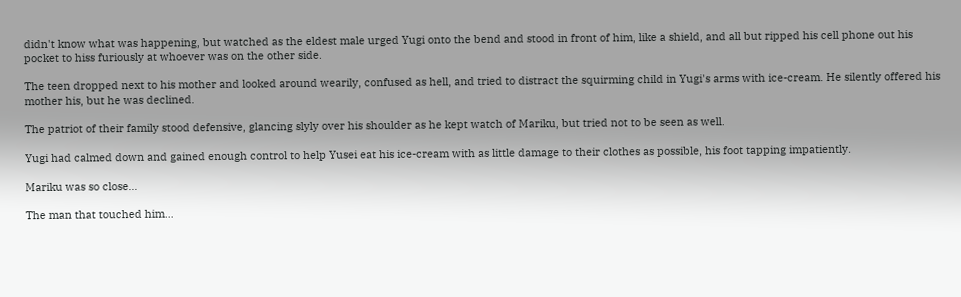didn't know what was happening, but watched as the eldest male urged Yugi onto the bend and stood in front of him, like a shield, and all but ripped his cell phone out his pocket to hiss furiously at whoever was on the other side.

The teen dropped next to his mother and looked around wearily, confused as hell, and tried to distract the squirming child in Yugi's arms with ice-cream. He silently offered his mother his, but he was declined.

The patriot of their family stood defensive, glancing slyly over his shoulder as he kept watch of Mariku, but tried not to be seen as well.

Yugi had calmed down and gained enough control to help Yusei eat his ice-cream with as little damage to their clothes as possible, his foot tapping impatiently.

Mariku was so close…

The man that touched him…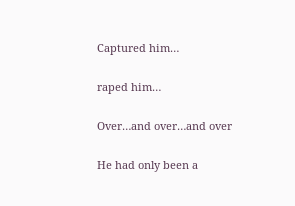Captured him…

raped him…

Over…and over…and over

He had only been a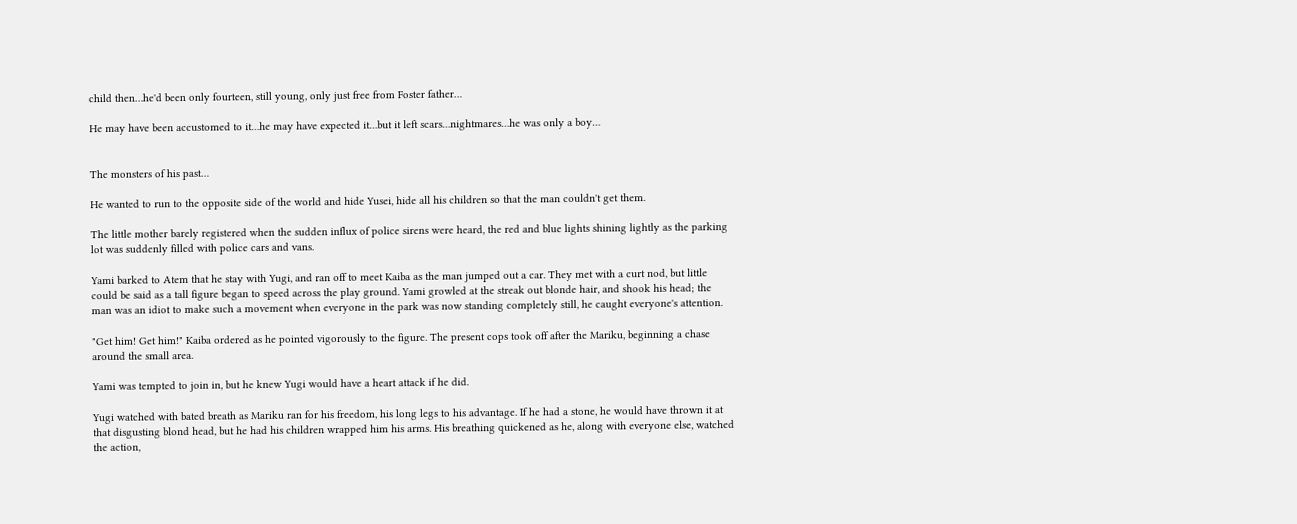child then…he'd been only fourteen, still young, only just free from Foster father…

He may have been accustomed to it…he may have expected it…but it left scars…nightmares…he was only a boy…


The monsters of his past…

He wanted to run to the opposite side of the world and hide Yusei, hide all his children so that the man couldn't get them.

The little mother barely registered when the sudden influx of police sirens were heard, the red and blue lights shining lightly as the parking lot was suddenly filled with police cars and vans.

Yami barked to Atem that he stay with Yugi, and ran off to meet Kaiba as the man jumped out a car. They met with a curt nod, but little could be said as a tall figure began to speed across the play ground. Yami growled at the streak out blonde hair, and shook his head; the man was an idiot to make such a movement when everyone in the park was now standing completely still, he caught everyone's attention.

"Get him! Get him!" Kaiba ordered as he pointed vigorously to the figure. The present cops took off after the Mariku, beginning a chase around the small area.

Yami was tempted to join in, but he knew Yugi would have a heart attack if he did.

Yugi watched with bated breath as Mariku ran for his freedom, his long legs to his advantage. If he had a stone, he would have thrown it at that disgusting blond head, but he had his children wrapped him his arms. His breathing quickened as he, along with everyone else, watched the action,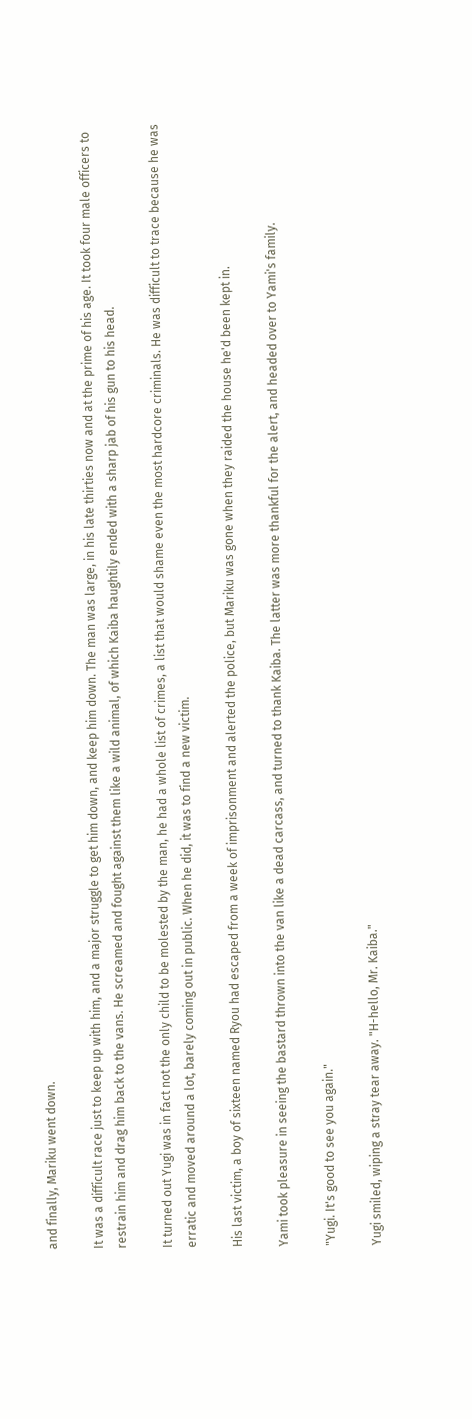and finally, Mariku went down.

It was a difficult race just to keep up with him, and a major struggle to get him down, and keep him down. The man was large, in his late thirties now and at the prime of his age. It took four male officers to restrain him and drag him back to the vans. He screamed and fought against them like a wild animal, of which Kaiba haughtily ended with a sharp jab of his gun to his head.

It turned out Yugi was in fact not the only child to be molested by the man, he had a whole list of crimes, a list that would shame even the most hardcore criminals. He was difficult to trace because he was erratic and moved around a lot, barely coming out in public. When he did, it was to find a new victim.

His last victim, a boy of sixteen named Ryou had escaped from a week of imprisonment and alerted the police, but Mariku was gone when they raided the house he'd been kept in.

Yami took pleasure in seeing the bastard thrown into the van like a dead carcass, and turned to thank Kaiba. The latter was more thankful for the alert, and headed over to Yami's family.

"Yugi. It's good to see you again."

Yugi smiled, wiping a stray tear away. "H-hello, Mr. Kaiba."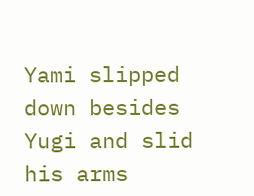Yami slipped down besides Yugi and slid his arms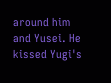around him and Yusei. He kissed Yugi's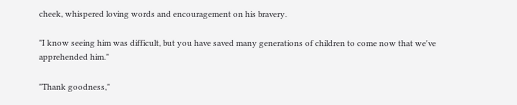cheek, whispered loving words and encouragement on his bravery.

"I know seeing him was difficult, but you have saved many generations of children to come now that we've apprehended him."

"Thank goodness,"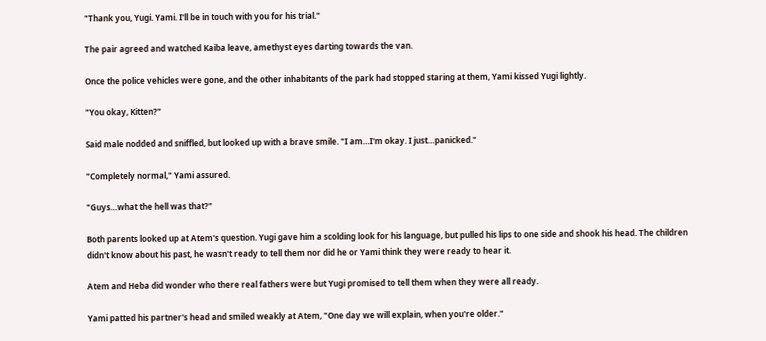"Thank you, Yugi. Yami. I'll be in touch with you for his trial."

The pair agreed and watched Kaiba leave, amethyst eyes darting towards the van.

Once the police vehicles were gone, and the other inhabitants of the park had stopped staring at them, Yami kissed Yugi lightly.

"You okay, Kitten?"

Said male nodded and sniffled, but looked up with a brave smile. "I am…I'm okay. I just…panicked."

"Completely normal," Yami assured.

"Guys…what the hell was that?"

Both parents looked up at Atem's question. Yugi gave him a scolding look for his language, but pulled his lips to one side and shook his head. The children didn't know about his past, he wasn't ready to tell them nor did he or Yami think they were ready to hear it.

Atem and Heba did wonder who there real fathers were but Yugi promised to tell them when they were all ready.

Yami patted his partner's head and smiled weakly at Atem, "One day we will explain, when you're older."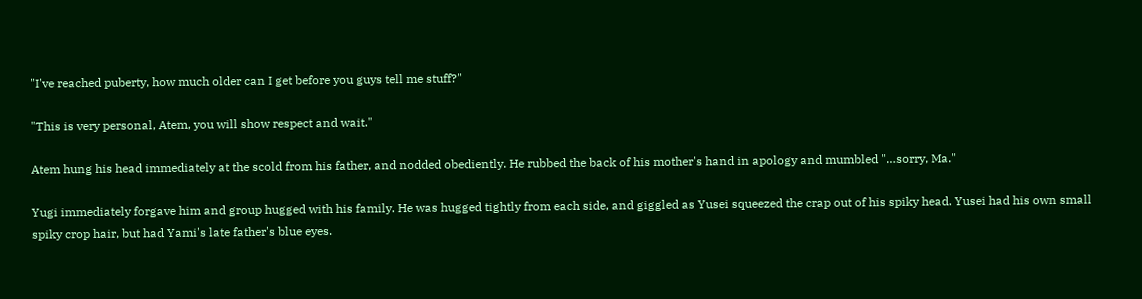"I've reached puberty, how much older can I get before you guys tell me stuff?"

"This is very personal, Atem, you will show respect and wait."

Atem hung his head immediately at the scold from his father, and nodded obediently. He rubbed the back of his mother's hand in apology and mumbled "…sorry, Ma."

Yugi immediately forgave him and group hugged with his family. He was hugged tightly from each side, and giggled as Yusei squeezed the crap out of his spiky head. Yusei had his own small spiky crop hair, but had Yami's late father's blue eyes.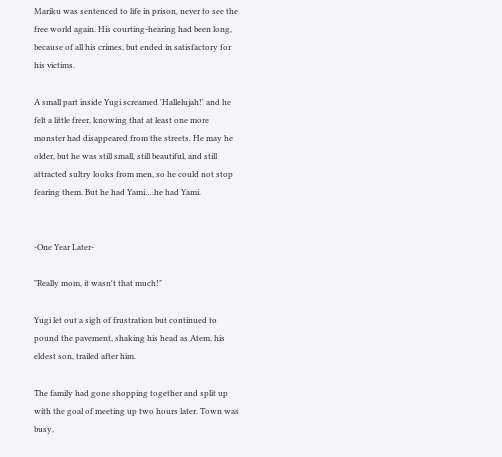Mariku was sentenced to life in prison, never to see the free world again. His courting-hearing had been long, because of all his crimes, but ended in satisfactory for his victims.

A small part inside Yugi screamed 'Hallelujah!' and he felt a little freer, knowing that at least one more monster had disappeared from the streets. He may he older, but he was still small, still beautiful, and still attracted sultry looks from men, so he could not stop fearing them. But he had Yami….he had Yami.


-One Year Later-

"Really mom, it wasn't that much!"

Yugi let out a sigh of frustration but continued to pound the pavement, shaking his head as Atem, his eldest son, trailed after him.

The family had gone shopping together and split up with the goal of meeting up two hours later. Town was busy,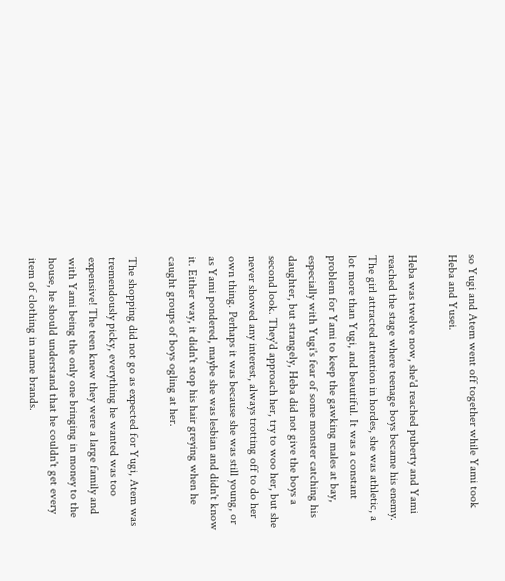so Yugi and Atem went off together while Yami took Heba and Yusei.

Heba was twelve now, she'd reached puberty and Yami reached the stage where teenage boys became his enemy. The girl attracted attention in hordes, she was athletic, a lot more than Yugi, and beautiful. It was a constant problem for Yami to keep the gawking males at bay, especially with Yugi's fear of some monster catching his daughter, but strangely, Heba did not give the boys a second look. They'd approach her, try to woo her, but she never showed any interest, always trotting off to do her own thing. Perhaps it was because she was still young, or as Yami pondered, maybe she was lesbian and didn't know it. Either way, it didn't stop his hair greying when he caught groups of boys ogling at her.

The shopping did not go as expected for Yugi, Atem was tremendously picky, everything he wanted was too expensive! The teen knew they were a large family and with Yami being the only one bringing in money to the house, he should understand that he couldn't get every item of clothing in name brands.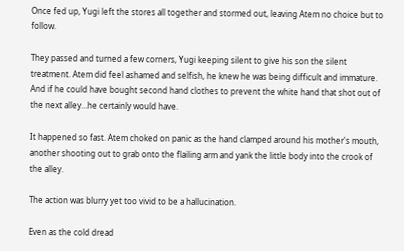Once fed up, Yugi left the stores all together and stormed out, leaving Atem no choice but to follow.

They passed and turned a few corners, Yugi keeping silent to give his son the silent treatment. Atem did feel ashamed and selfish, he knew he was being difficult and immature. And if he could have bought second hand clothes to prevent the white hand that shot out of the next alley…he certainly would have.

It happened so fast. Atem choked on panic as the hand clamped around his mother's mouth, another shooting out to grab onto the flailing arm and yank the little body into the crook of the alley.

The action was blurry yet too vivid to be a hallucination.

Even as the cold dread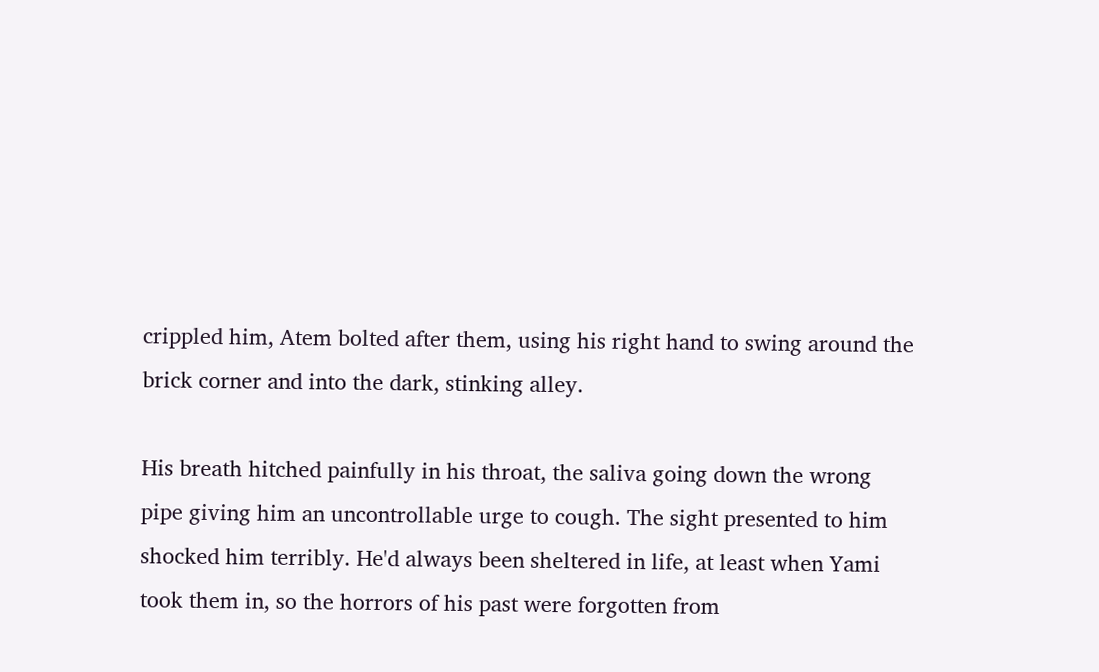crippled him, Atem bolted after them, using his right hand to swing around the brick corner and into the dark, stinking alley.

His breath hitched painfully in his throat, the saliva going down the wrong pipe giving him an uncontrollable urge to cough. The sight presented to him shocked him terribly. He'd always been sheltered in life, at least when Yami took them in, so the horrors of his past were forgotten from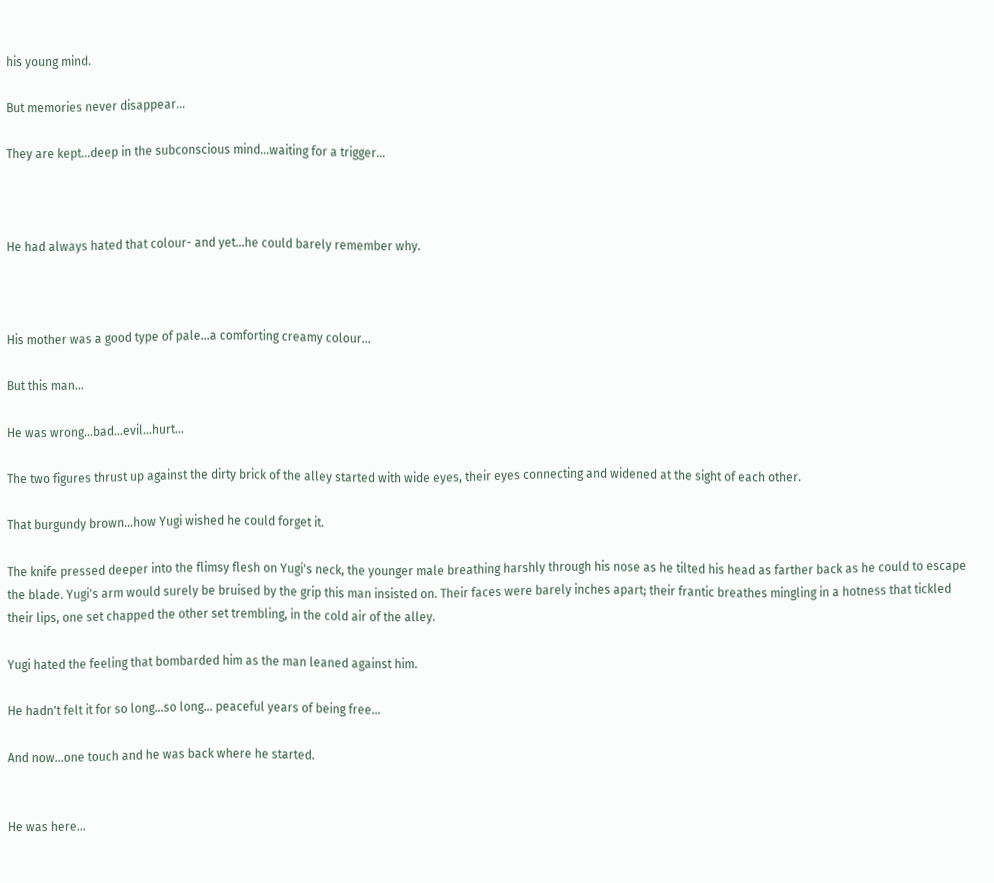his young mind.

But memories never disappear…

They are kept…deep in the subconscious mind…waiting for a trigger…



He had always hated that colour- and yet…he could barely remember why.



His mother was a good type of pale…a comforting creamy colour…

But this man…

He was wrong…bad…evil…hurt…

The two figures thrust up against the dirty brick of the alley started with wide eyes, their eyes connecting and widened at the sight of each other.

That burgundy brown…how Yugi wished he could forget it.

The knife pressed deeper into the flimsy flesh on Yugi's neck, the younger male breathing harshly through his nose as he tilted his head as farther back as he could to escape the blade. Yugi's arm would surely be bruised by the grip this man insisted on. Their faces were barely inches apart; their frantic breathes mingling in a hotness that tickled their lips, one set chapped the other set trembling, in the cold air of the alley.

Yugi hated the feeling that bombarded him as the man leaned against him.

He hadn't felt it for so long…so long… peaceful years of being free…

And now…one touch and he was back where he started.


He was here…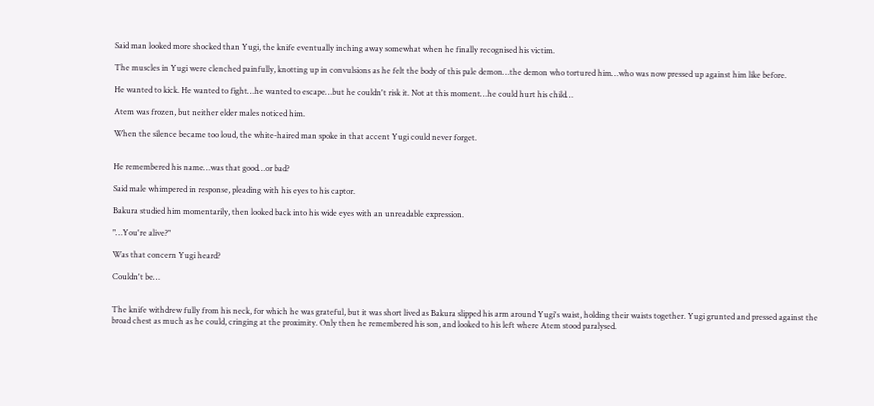Said man looked more shocked than Yugi, the knife eventually inching away somewhat when he finally recognised his victim.

The muscles in Yugi were clenched painfully, knotting up in convulsions as he felt the body of this pale demon…the demon who tortured him…who was now pressed up against him like before.

He wanted to kick. He wanted to fight…he wanted to escape…but he couldn't risk it. Not at this moment…he could hurt his child…

Atem was frozen, but neither elder males noticed him.

When the silence became too loud, the white-haired man spoke in that accent Yugi could never forget.


He remembered his name…was that good…or bad?

Said male whimpered in response, pleading with his eyes to his captor.

Bakura studied him momentarily, then looked back into his wide eyes with an unreadable expression.

"…You're alive?"

Was that concern Yugi heard?

Couldn't be…


The knife withdrew fully from his neck, for which he was grateful, but it was short lived as Bakura slipped his arm around Yugi's waist, holding their waists together. Yugi grunted and pressed against the broad chest as much as he could, cringing at the proximity. Only then he remembered his son, and looked to his left where Atem stood paralysed.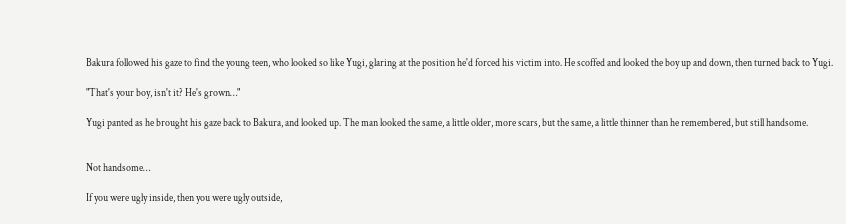Bakura followed his gaze to find the young teen, who looked so like Yugi, glaring at the position he'd forced his victim into. He scoffed and looked the boy up and down, then turned back to Yugi.

"That's your boy, isn't it? He's grown…"

Yugi panted as he brought his gaze back to Bakura, and looked up. The man looked the same, a little older, more scars, but the same, a little thinner than he remembered, but still handsome.


Not handsome…

If you were ugly inside, then you were ugly outside,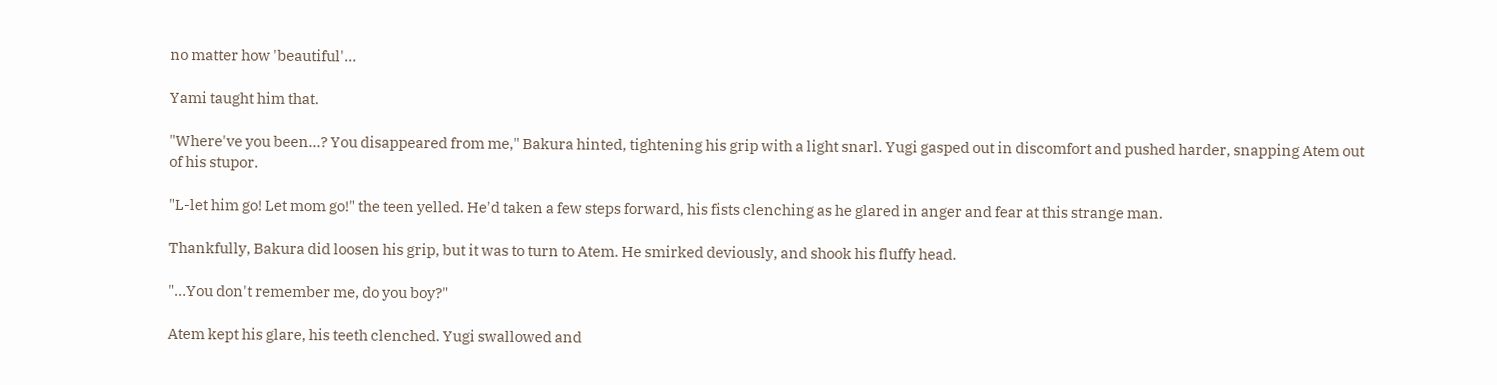no matter how 'beautiful'…

Yami taught him that.

"Where've you been…? You disappeared from me," Bakura hinted, tightening his grip with a light snarl. Yugi gasped out in discomfort and pushed harder, snapping Atem out of his stupor.

"L-let him go! Let mom go!" the teen yelled. He'd taken a few steps forward, his fists clenching as he glared in anger and fear at this strange man.

Thankfully, Bakura did loosen his grip, but it was to turn to Atem. He smirked deviously, and shook his fluffy head.

"…You don't remember me, do you boy?"

Atem kept his glare, his teeth clenched. Yugi swallowed and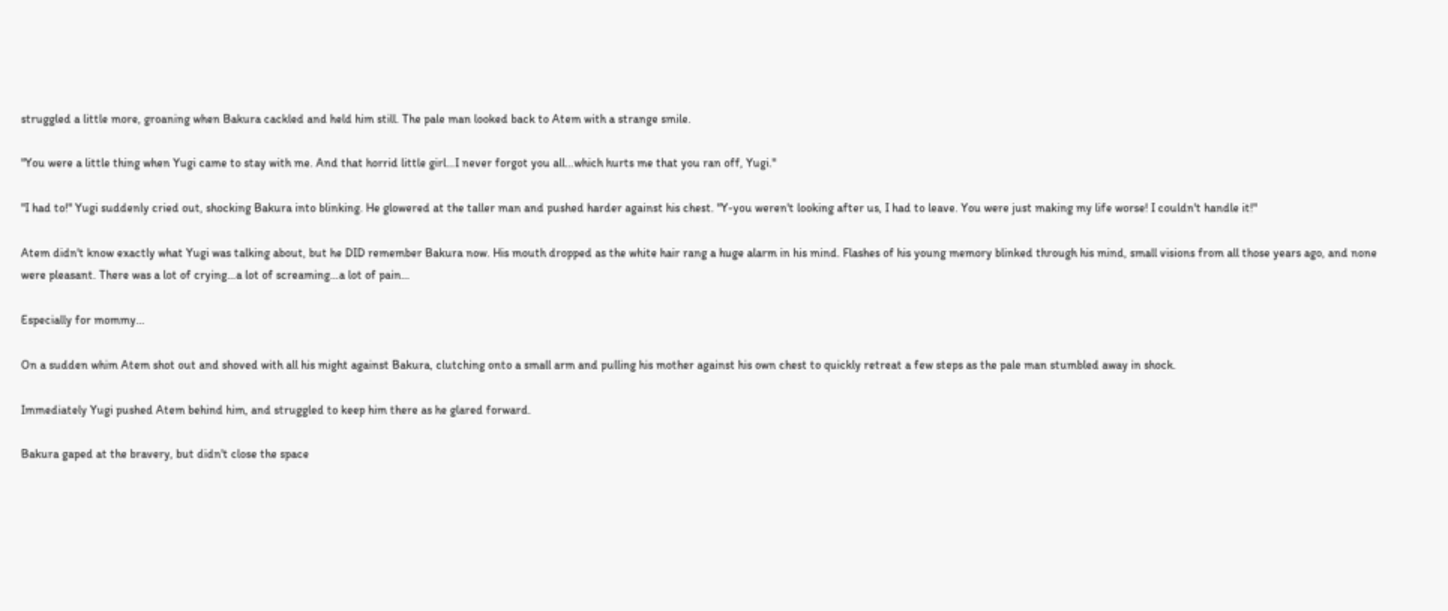struggled a little more, groaning when Bakura cackled and held him still. The pale man looked back to Atem with a strange smile.

"You were a little thing when Yugi came to stay with me. And that horrid little girl…I never forgot you all…which hurts me that you ran off, Yugi."

"I had to!" Yugi suddenly cried out, shocking Bakura into blinking. He glowered at the taller man and pushed harder against his chest. "Y-you weren't looking after us, I had to leave. You were just making my life worse! I couldn't handle it!"

Atem didn't know exactly what Yugi was talking about, but he DID remember Bakura now. His mouth dropped as the white hair rang a huge alarm in his mind. Flashes of his young memory blinked through his mind, small visions from all those years ago, and none were pleasant. There was a lot of crying…a lot of screaming…a lot of pain…

Especially for mommy…

On a sudden whim Atem shot out and shoved with all his might against Bakura, clutching onto a small arm and pulling his mother against his own chest to quickly retreat a few steps as the pale man stumbled away in shock.

Immediately Yugi pushed Atem behind him, and struggled to keep him there as he glared forward.

Bakura gaped at the bravery, but didn't close the space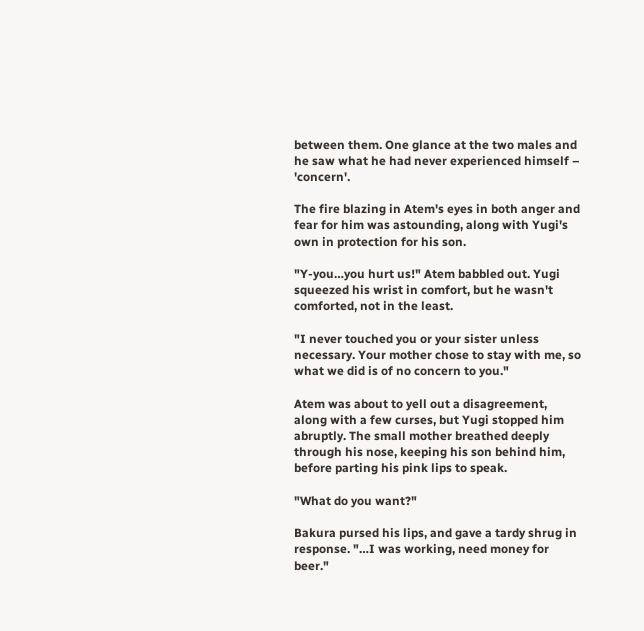between them. One glance at the two males and he saw what he had never experienced himself – 'concern'.

The fire blazing in Atem's eyes in both anger and fear for him was astounding, along with Yugi's own in protection for his son.

"Y-you…you hurt us!" Atem babbled out. Yugi squeezed his wrist in comfort, but he wasn't comforted, not in the least.

"I never touched you or your sister unless necessary. Your mother chose to stay with me, so what we did is of no concern to you."

Atem was about to yell out a disagreement, along with a few curses, but Yugi stopped him abruptly. The small mother breathed deeply through his nose, keeping his son behind him, before parting his pink lips to speak.

"What do you want?"

Bakura pursed his lips, and gave a tardy shrug in response. "…I was working, need money for beer."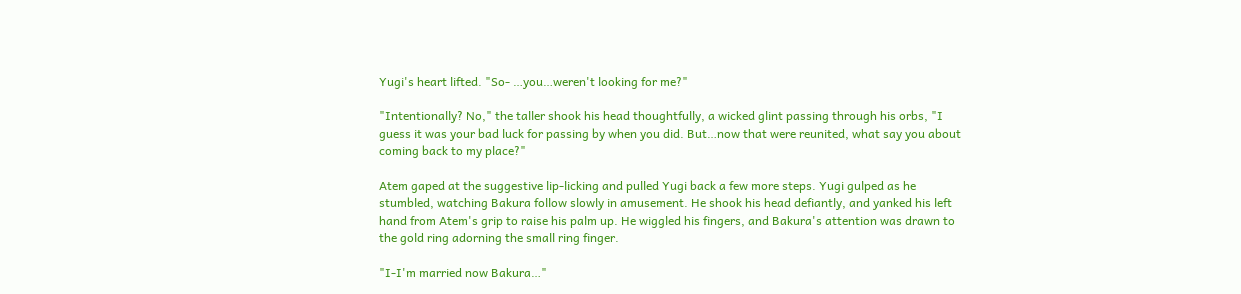Yugi's heart lifted. "So- …you…weren't looking for me?"

"Intentionally? No," the taller shook his head thoughtfully, a wicked glint passing through his orbs, "I guess it was your bad luck for passing by when you did. But…now that were reunited, what say you about coming back to my place?"

Atem gaped at the suggestive lip-licking and pulled Yugi back a few more steps. Yugi gulped as he stumbled, watching Bakura follow slowly in amusement. He shook his head defiantly, and yanked his left hand from Atem's grip to raise his palm up. He wiggled his fingers, and Bakura's attention was drawn to the gold ring adorning the small ring finger.

"I-I'm married now Bakura…"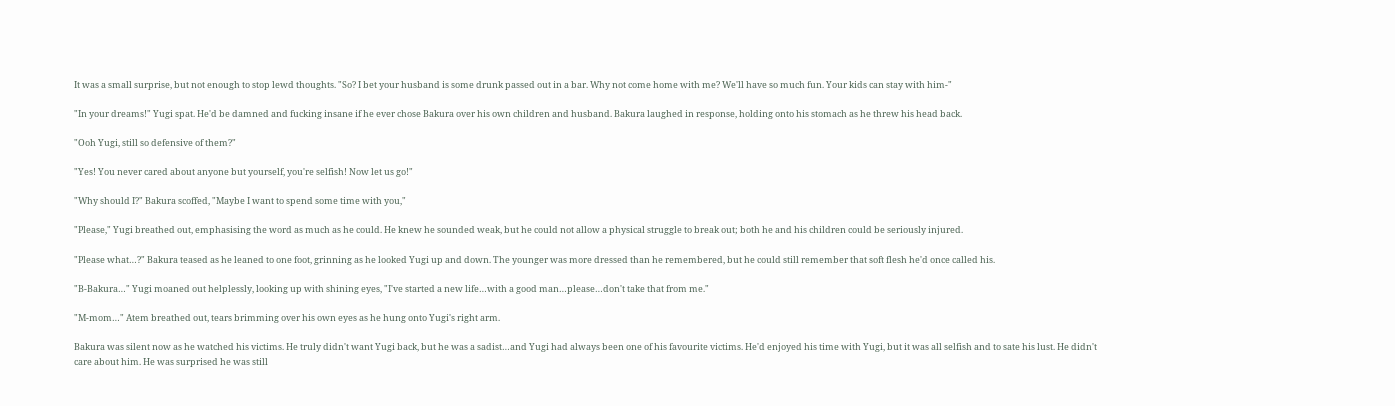It was a small surprise, but not enough to stop lewd thoughts. "So? I bet your husband is some drunk passed out in a bar. Why not come home with me? We'll have so much fun. Your kids can stay with him-"

"In your dreams!" Yugi spat. He'd be damned and fucking insane if he ever chose Bakura over his own children and husband. Bakura laughed in response, holding onto his stomach as he threw his head back.

"Ooh Yugi, still so defensive of them?"

"Yes! You never cared about anyone but yourself, you're selfish! Now let us go!"

"Why should I?" Bakura scoffed, "Maybe I want to spend some time with you,"

"Please," Yugi breathed out, emphasising the word as much as he could. He knew he sounded weak, but he could not allow a physical struggle to break out; both he and his children could be seriously injured.

"Please what…?" Bakura teased as he leaned to one foot, grinning as he looked Yugi up and down. The younger was more dressed than he remembered, but he could still remember that soft flesh he'd once called his.

"B-Bakura…" Yugi moaned out helplessly, looking up with shining eyes, "I've started a new life…with a good man…please…don't take that from me."

"M-mom…" Atem breathed out, tears brimming over his own eyes as he hung onto Yugi's right arm.

Bakura was silent now as he watched his victims. He truly didn't want Yugi back, but he was a sadist…and Yugi had always been one of his favourite victims. He'd enjoyed his time with Yugi, but it was all selfish and to sate his lust. He didn't care about him. He was surprised he was still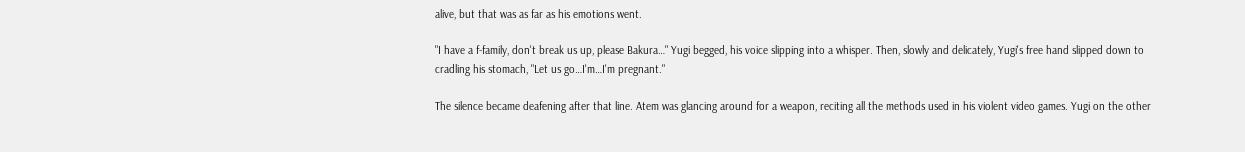alive, but that was as far as his emotions went.

"I have a f-family, don't break us up, please Bakura…" Yugi begged, his voice slipping into a whisper. Then, slowly and delicately, Yugi's free hand slipped down to cradling his stomach, "Let us go…I'm…I'm pregnant."

The silence became deafening after that line. Atem was glancing around for a weapon, reciting all the methods used in his violent video games. Yugi on the other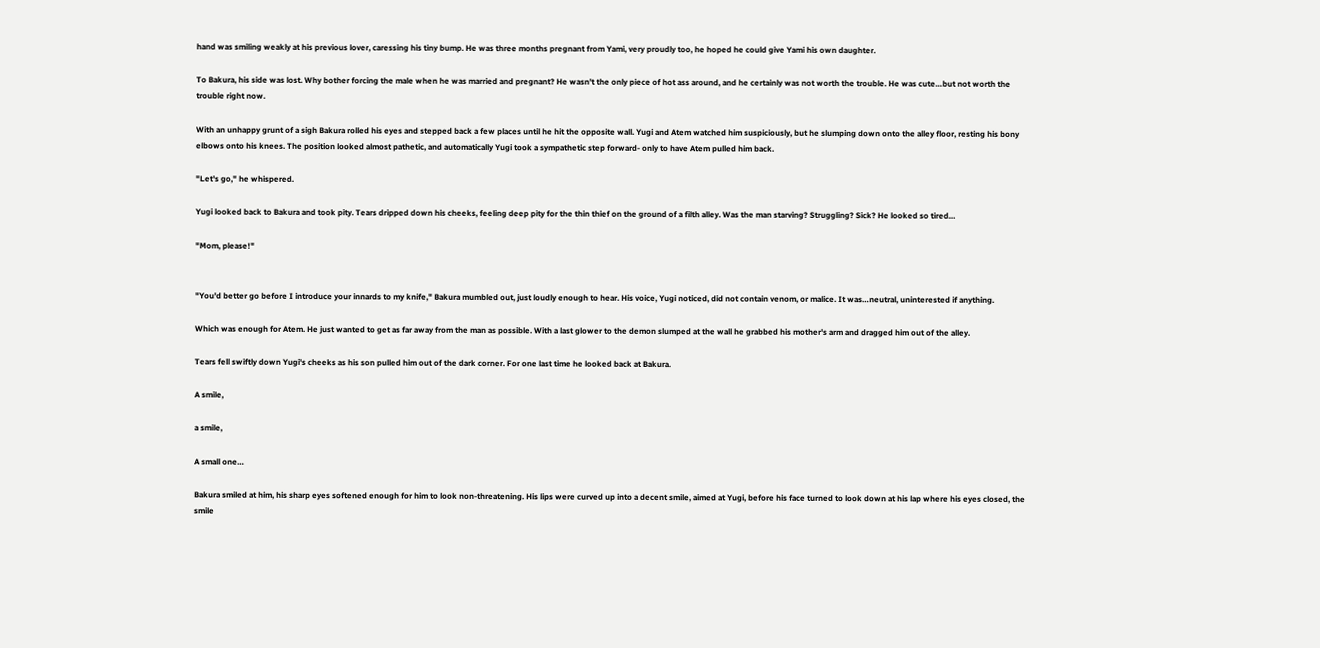hand was smiling weakly at his previous lover, caressing his tiny bump. He was three months pregnant from Yami, very proudly too, he hoped he could give Yami his own daughter.

To Bakura, his side was lost. Why bother forcing the male when he was married and pregnant? He wasn't the only piece of hot ass around, and he certainly was not worth the trouble. He was cute…but not worth the trouble right now.

With an unhappy grunt of a sigh Bakura rolled his eyes and stepped back a few places until he hit the opposite wall. Yugi and Atem watched him suspiciously, but he slumping down onto the alley floor, resting his bony elbows onto his knees. The position looked almost pathetic, and automatically Yugi took a sympathetic step forward- only to have Atem pulled him back.

"Let's go," he whispered.

Yugi looked back to Bakura and took pity. Tears dripped down his cheeks, feeling deep pity for the thin thief on the ground of a filth alley. Was the man starving? Struggling? Sick? He looked so tired…

"Mom, please!"


"You'd better go before I introduce your innards to my knife," Bakura mumbled out, just loudly enough to hear. His voice, Yugi noticed, did not contain venom, or malice. It was…neutral, uninterested if anything.

Which was enough for Atem. He just wanted to get as far away from the man as possible. With a last glower to the demon slumped at the wall he grabbed his mother's arm and dragged him out of the alley.

Tears fell swiftly down Yugi's cheeks as his son pulled him out of the dark corner. For one last time he looked back at Bakura.

A smile,

a smile,

A small one…

Bakura smiled at him, his sharp eyes softened enough for him to look non-threatening. His lips were curved up into a decent smile, aimed at Yugi, before his face turned to look down at his lap where his eyes closed, the smile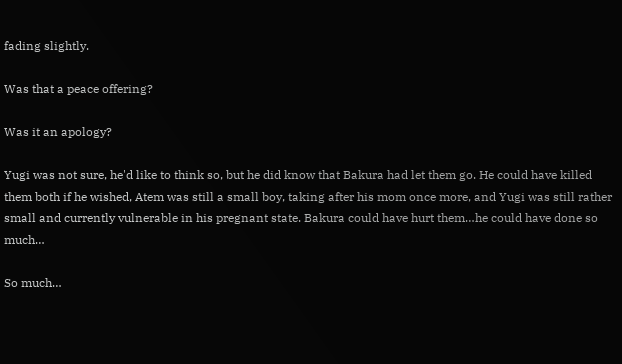fading slightly.

Was that a peace offering?

Was it an apology?

Yugi was not sure, he'd like to think so, but he did know that Bakura had let them go. He could have killed them both if he wished, Atem was still a small boy, taking after his mom once more, and Yugi was still rather small and currently vulnerable in his pregnant state. Bakura could have hurt them…he could have done so much…

So much…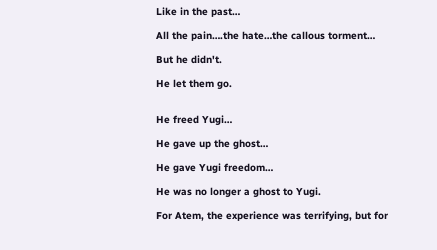Like in the past…

All the pain….the hate…the callous torment…

But he didn't.

He let them go.


He freed Yugi…

He gave up the ghost…

He gave Yugi freedom…

He was no longer a ghost to Yugi.

For Atem, the experience was terrifying, but for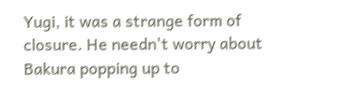Yugi, it was a strange form of closure. He needn't worry about Bakura popping up to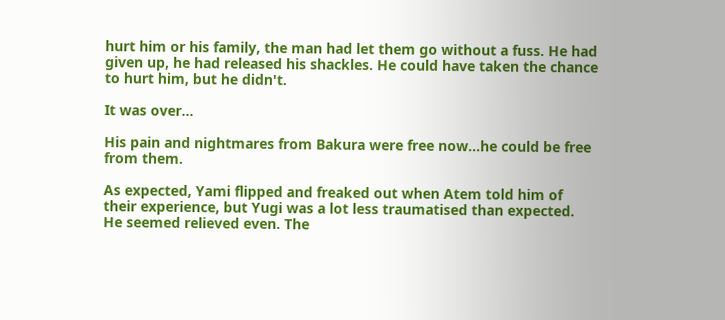hurt him or his family, the man had let them go without a fuss. He had given up, he had released his shackles. He could have taken the chance to hurt him, but he didn't.

It was over…

His pain and nightmares from Bakura were free now…he could be free from them.

As expected, Yami flipped and freaked out when Atem told him of their experience, but Yugi was a lot less traumatised than expected. He seemed relieved even. The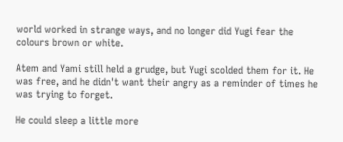world worked in strange ways, and no longer did Yugi fear the colours brown or white.

Atem and Yami still held a grudge, but Yugi scolded them for it. He was free, and he didn't want their angry as a reminder of times he was trying to forget.

He could sleep a little more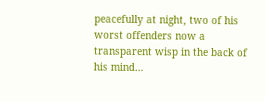peacefully at night, two of his worst offenders now a transparent wisp in the back of his mind…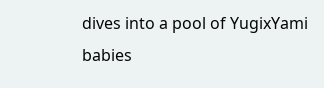dives into a pool of YugixYami babies